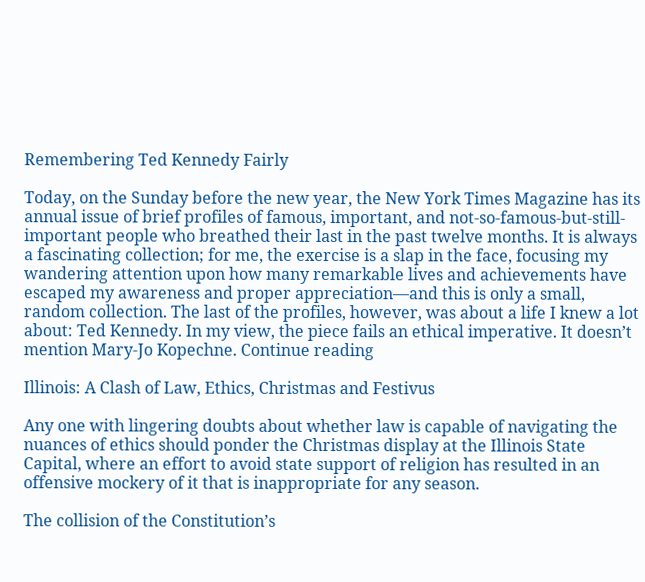Remembering Ted Kennedy Fairly

Today, on the Sunday before the new year, the New York Times Magazine has its annual issue of brief profiles of famous, important, and not-so-famous-but-still-important people who breathed their last in the past twelve months. It is always a fascinating collection; for me, the exercise is a slap in the face, focusing my wandering attention upon how many remarkable lives and achievements have escaped my awareness and proper appreciation—and this is only a small, random collection. The last of the profiles, however, was about a life I knew a lot about: Ted Kennedy. In my view, the piece fails an ethical imperative. It doesn’t mention Mary-Jo Kopechne. Continue reading

Illinois: A Clash of Law, Ethics, Christmas and Festivus

Any one with lingering doubts about whether law is capable of navigating the nuances of ethics should ponder the Christmas display at the Illinois State Capital, where an effort to avoid state support of religion has resulted in an offensive mockery of it that is inappropriate for any season.

The collision of the Constitution’s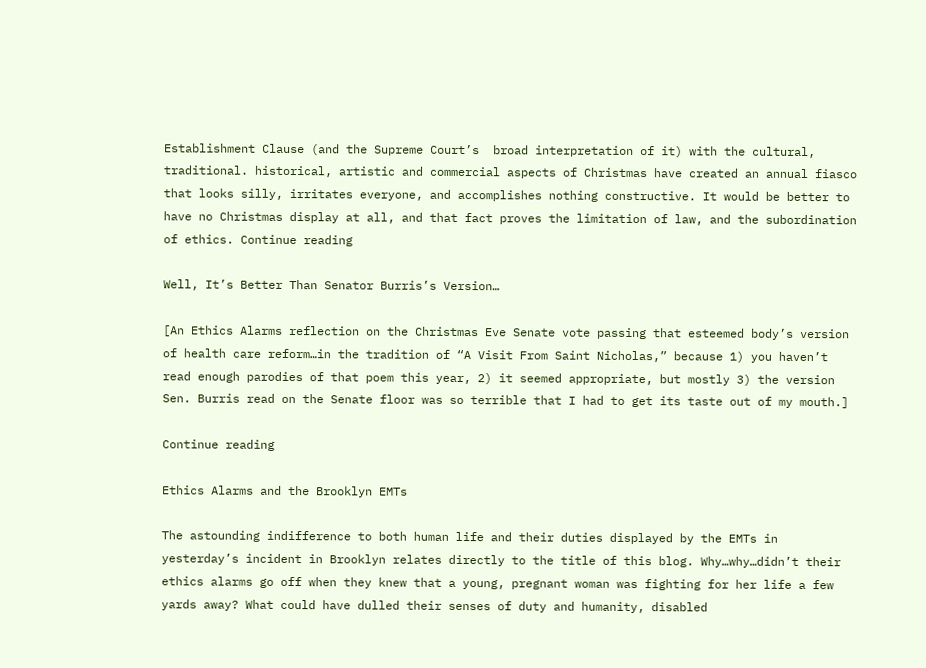Establishment Clause (and the Supreme Court’s  broad interpretation of it) with the cultural, traditional. historical, artistic and commercial aspects of Christmas have created an annual fiasco that looks silly, irritates everyone, and accomplishes nothing constructive. It would be better to have no Christmas display at all, and that fact proves the limitation of law, and the subordination of ethics. Continue reading

Well, It’s Better Than Senator Burris’s Version…

[An Ethics Alarms reflection on the Christmas Eve Senate vote passing that esteemed body’s version of health care reform…in the tradition of “A Visit From Saint Nicholas,” because 1) you haven’t read enough parodies of that poem this year, 2) it seemed appropriate, but mostly 3) the version Sen. Burris read on the Senate floor was so terrible that I had to get its taste out of my mouth.]

Continue reading

Ethics Alarms and the Brooklyn EMTs

The astounding indifference to both human life and their duties displayed by the EMTs in yesterday’s incident in Brooklyn relates directly to the title of this blog. Why…why…didn’t their ethics alarms go off when they knew that a young, pregnant woman was fighting for her life a few yards away? What could have dulled their senses of duty and humanity, disabled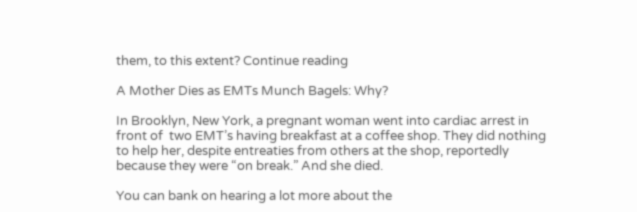them, to this extent? Continue reading

A Mother Dies as EMTs Munch Bagels: Why?

In Brooklyn, New York, a pregnant woman went into cardiac arrest in front of  two EMT’s having breakfast at a coffee shop. They did nothing to help her, despite entreaties from others at the shop, reportedly because they were “on break.” And she died.

You can bank on hearing a lot more about the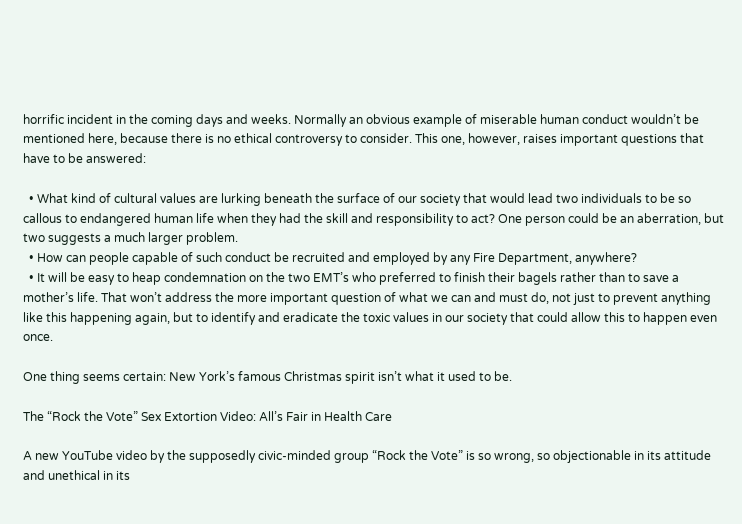horrific incident in the coming days and weeks. Normally an obvious example of miserable human conduct wouldn’t be mentioned here, because there is no ethical controversy to consider. This one, however, raises important questions that have to be answered:

  • What kind of cultural values are lurking beneath the surface of our society that would lead two individuals to be so callous to endangered human life when they had the skill and responsibility to act? One person could be an aberration, but two suggests a much larger problem.
  • How can people capable of such conduct be recruited and employed by any Fire Department, anywhere?
  • It will be easy to heap condemnation on the two EMT’s who preferred to finish their bagels rather than to save a mother’s life. That won’t address the more important question of what we can and must do, not just to prevent anything like this happening again, but to identify and eradicate the toxic values in our society that could allow this to happen even once.

One thing seems certain: New York’s famous Christmas spirit isn’t what it used to be.

The “Rock the Vote” Sex Extortion Video: All’s Fair in Health Care

A new YouTube video by the supposedly civic-minded group “Rock the Vote” is so wrong, so objectionable in its attitude and unethical in its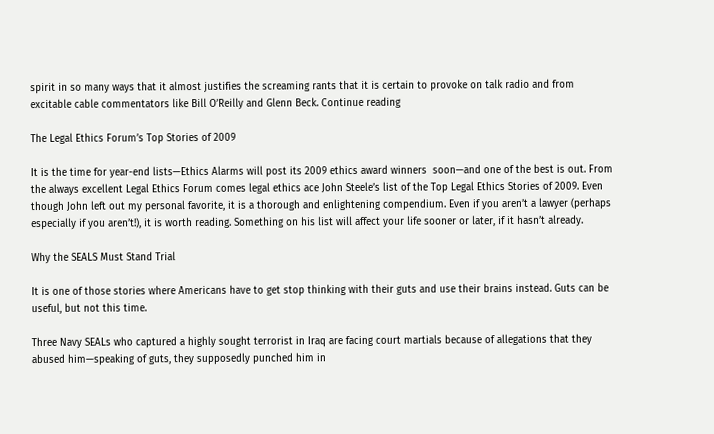spirit in so many ways that it almost justifies the screaming rants that it is certain to provoke on talk radio and from excitable cable commentators like Bill O’Reilly and Glenn Beck. Continue reading

The Legal Ethics Forum’s Top Stories of 2009

It is the time for year-end lists—Ethics Alarms will post its 2009 ethics award winners  soon—and one of the best is out. From the always excellent Legal Ethics Forum comes legal ethics ace John Steele’s list of the Top Legal Ethics Stories of 2009. Even though John left out my personal favorite, it is a thorough and enlightening compendium. Even if you aren’t a lawyer (perhaps especially if you aren’t!), it is worth reading. Something on his list will affect your life sooner or later, if it hasn’t already.

Why the SEALS Must Stand Trial

It is one of those stories where Americans have to get stop thinking with their guts and use their brains instead. Guts can be useful, but not this time.

Three Navy SEALs who captured a highly sought terrorist in Iraq are facing court martials because of allegations that they abused him—speaking of guts, they supposedly punched him in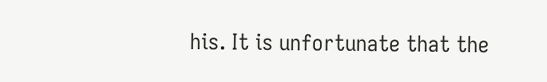his. It is unfortunate that the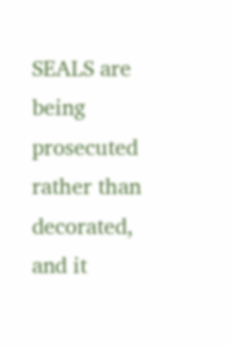SEALS are being prosecuted rather than decorated, and it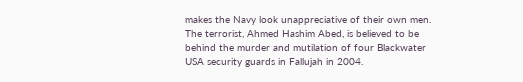makes the Navy look unappreciative of their own men. The terrorist, Ahmed Hashim Abed, is believed to be behind the murder and mutilation of four Blackwater USA security guards in Fallujah in 2004.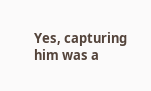Yes, capturing him was a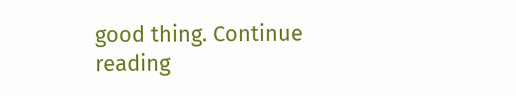good thing. Continue reading